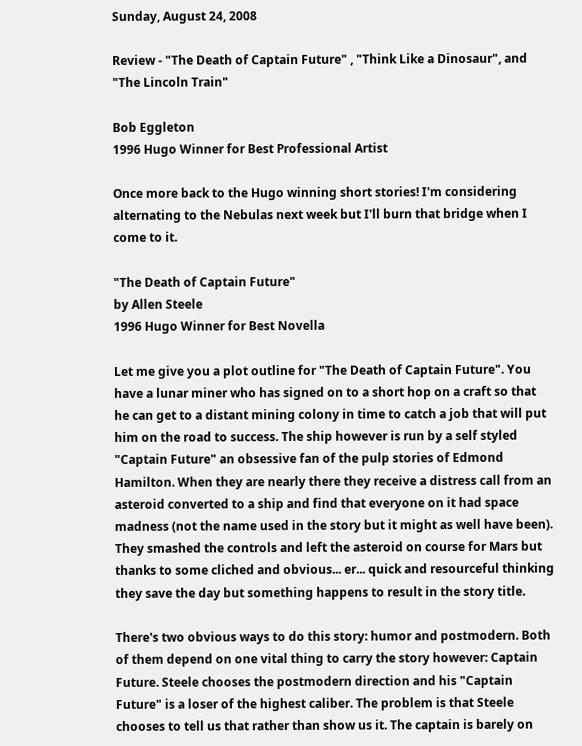Sunday, August 24, 2008

Review - "The Death of Captain Future" , "Think Like a Dinosaur", and "The Lincoln Train"

Bob Eggleton
1996 Hugo Winner for Best Professional Artist

Once more back to the Hugo winning short stories! I'm considering alternating to the Nebulas next week but I'll burn that bridge when I come to it.

"The Death of Captain Future"
by Allen Steele
1996 Hugo Winner for Best Novella

Let me give you a plot outline for "The Death of Captain Future". You have a lunar miner who has signed on to a short hop on a craft so that he can get to a distant mining colony in time to catch a job that will put him on the road to success. The ship however is run by a self styled "Captain Future" an obsessive fan of the pulp stories of Edmond Hamilton. When they are nearly there they receive a distress call from an asteroid converted to a ship and find that everyone on it had space madness (not the name used in the story but it might as well have been). They smashed the controls and left the asteroid on course for Mars but thanks to some cliched and obvious... er... quick and resourceful thinking they save the day but something happens to result in the story title.

There's two obvious ways to do this story: humor and postmodern. Both of them depend on one vital thing to carry the story however: Captain Future. Steele chooses the postmodern direction and his "Captain Future" is a loser of the highest caliber. The problem is that Steele chooses to tell us that rather than show us it. The captain is barely on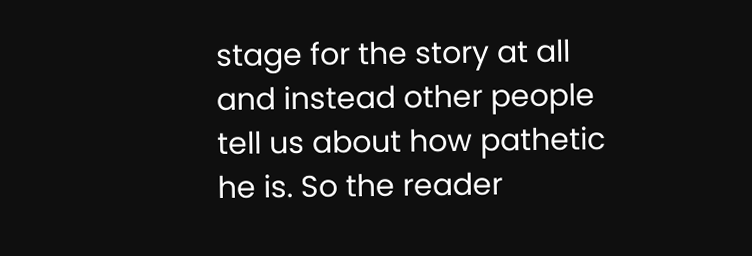stage for the story at all and instead other people tell us about how pathetic he is. So the reader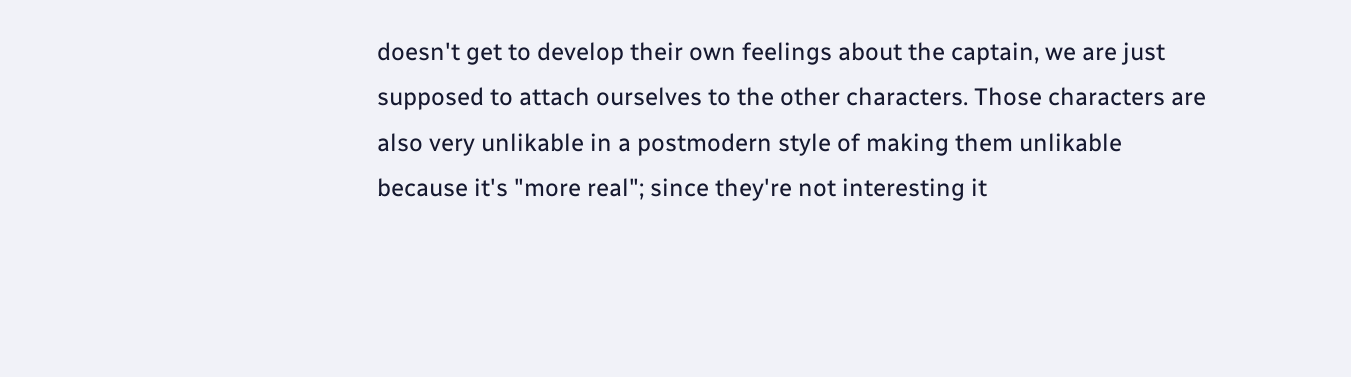doesn't get to develop their own feelings about the captain, we are just supposed to attach ourselves to the other characters. Those characters are also very unlikable in a postmodern style of making them unlikable because it's "more real"; since they're not interesting it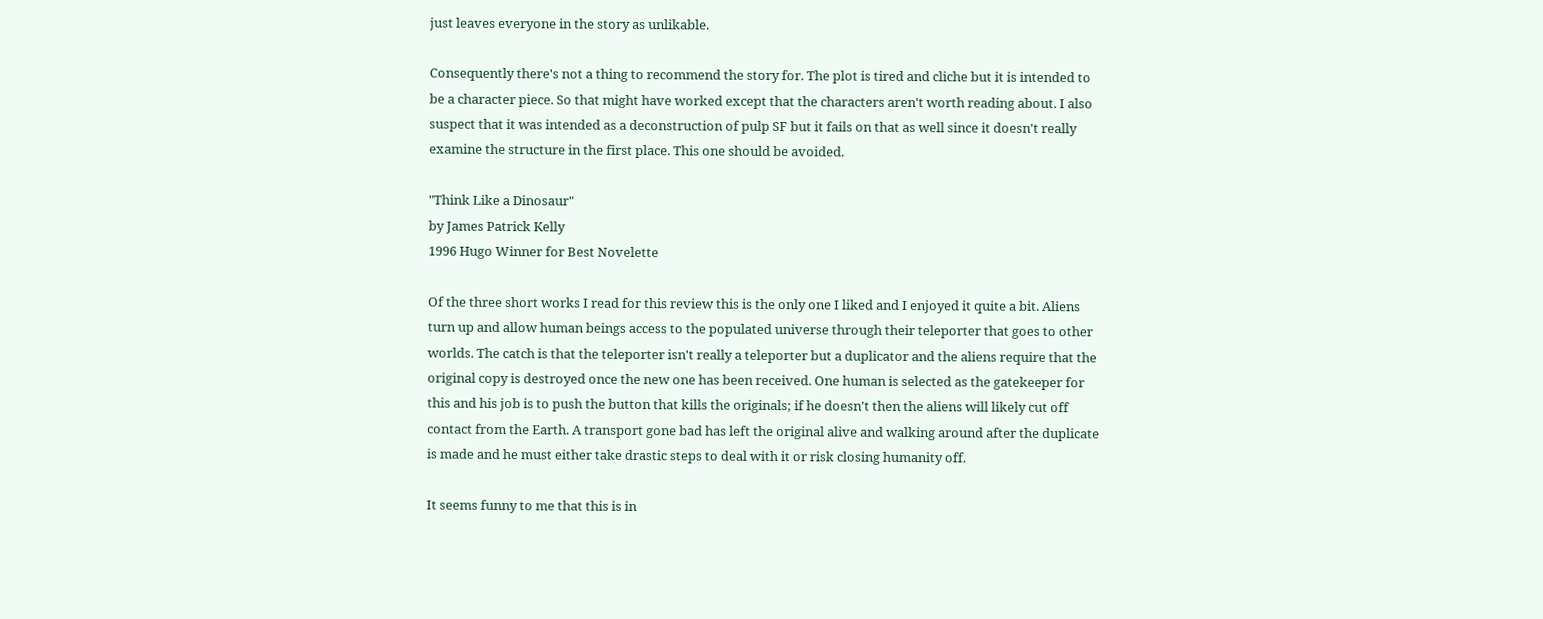just leaves everyone in the story as unlikable.

Consequently there's not a thing to recommend the story for. The plot is tired and cliche but it is intended to be a character piece. So that might have worked except that the characters aren't worth reading about. I also suspect that it was intended as a deconstruction of pulp SF but it fails on that as well since it doesn't really examine the structure in the first place. This one should be avoided.

"Think Like a Dinosaur"
by James Patrick Kelly
1996 Hugo Winner for Best Novelette

Of the three short works I read for this review this is the only one I liked and I enjoyed it quite a bit. Aliens turn up and allow human beings access to the populated universe through their teleporter that goes to other worlds. The catch is that the teleporter isn't really a teleporter but a duplicator and the aliens require that the original copy is destroyed once the new one has been received. One human is selected as the gatekeeper for this and his job is to push the button that kills the originals; if he doesn't then the aliens will likely cut off contact from the Earth. A transport gone bad has left the original alive and walking around after the duplicate is made and he must either take drastic steps to deal with it or risk closing humanity off.

It seems funny to me that this is in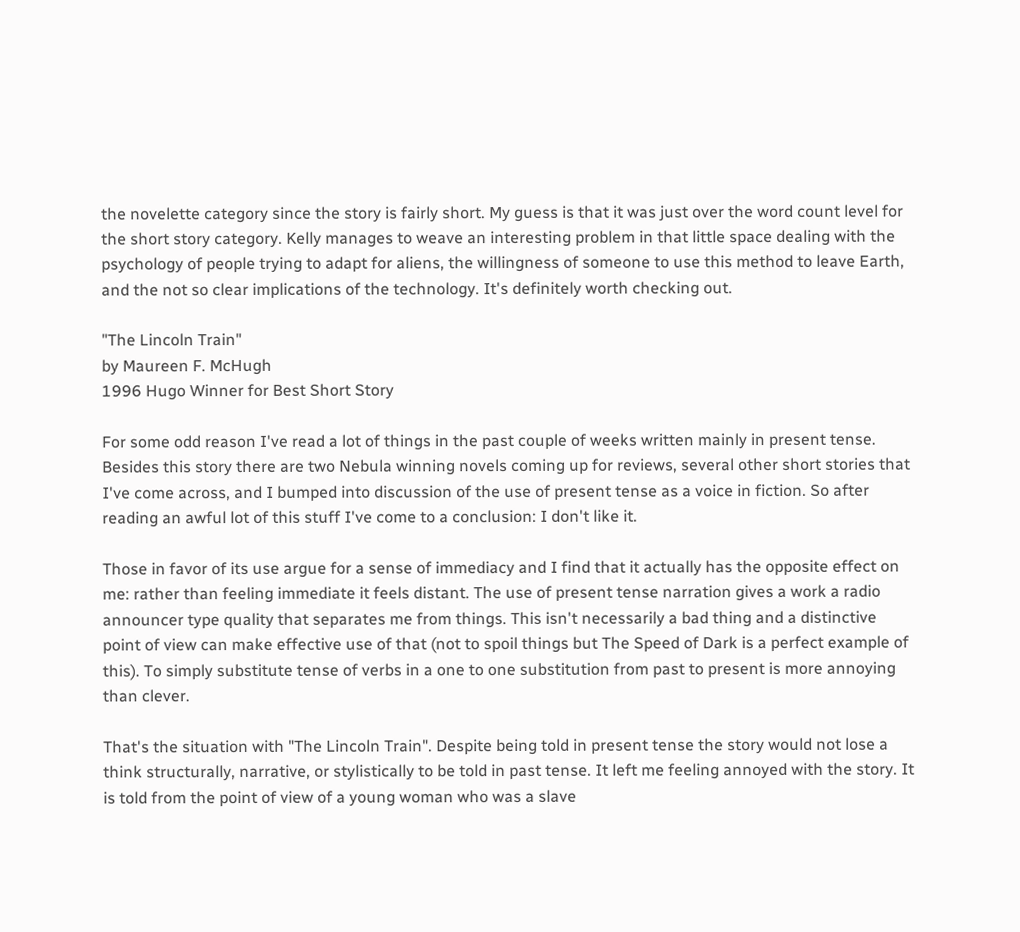the novelette category since the story is fairly short. My guess is that it was just over the word count level for the short story category. Kelly manages to weave an interesting problem in that little space dealing with the psychology of people trying to adapt for aliens, the willingness of someone to use this method to leave Earth, and the not so clear implications of the technology. It's definitely worth checking out.

"The Lincoln Train"
by Maureen F. McHugh
1996 Hugo Winner for Best Short Story

For some odd reason I've read a lot of things in the past couple of weeks written mainly in present tense. Besides this story there are two Nebula winning novels coming up for reviews, several other short stories that I've come across, and I bumped into discussion of the use of present tense as a voice in fiction. So after reading an awful lot of this stuff I've come to a conclusion: I don't like it.

Those in favor of its use argue for a sense of immediacy and I find that it actually has the opposite effect on me: rather than feeling immediate it feels distant. The use of present tense narration gives a work a radio announcer type quality that separates me from things. This isn't necessarily a bad thing and a distinctive point of view can make effective use of that (not to spoil things but The Speed of Dark is a perfect example of this). To simply substitute tense of verbs in a one to one substitution from past to present is more annoying than clever.

That's the situation with "The Lincoln Train". Despite being told in present tense the story would not lose a think structurally, narrative, or stylistically to be told in past tense. It left me feeling annoyed with the story. It is told from the point of view of a young woman who was a slave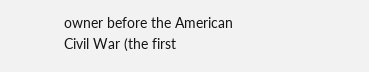owner before the American Civil War (the first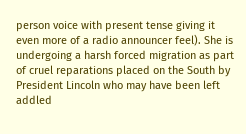person voice with present tense giving it even more of a radio announcer feel). She is undergoing a harsh forced migration as part of cruel reparations placed on the South by President Lincoln who may have been left addled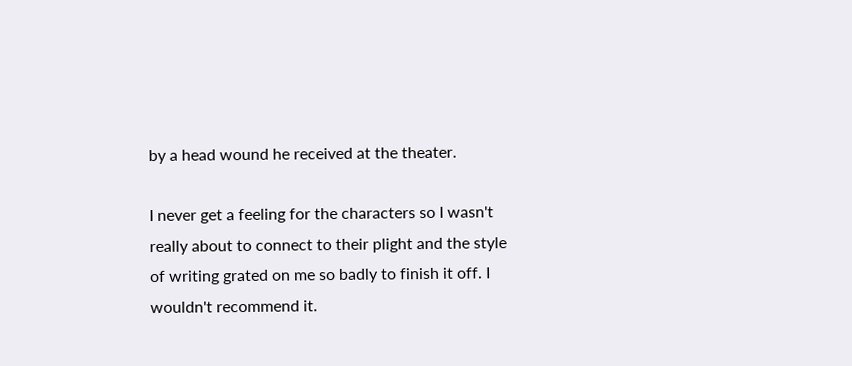by a head wound he received at the theater.

I never get a feeling for the characters so I wasn't really about to connect to their plight and the style of writing grated on me so badly to finish it off. I wouldn't recommend it.